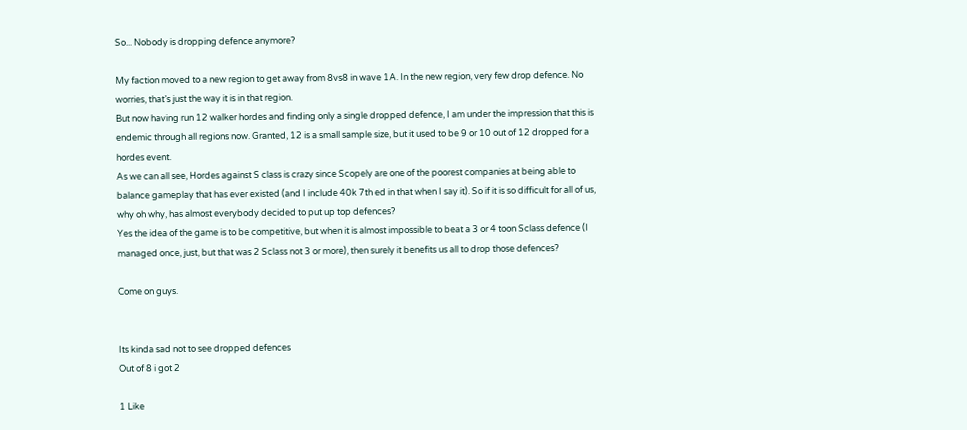So... Nobody is dropping defence anymore?

My faction moved to a new region to get away from 8vs8 in wave 1A. In the new region, very few drop defence. No worries, that’s just the way it is in that region.
But now having run 12 walker hordes and finding only a single dropped defence, I am under the impression that this is endemic through all regions now. Granted, 12 is a small sample size, but it used to be 9 or 10 out of 12 dropped for a hordes event.
As we can all see, Hordes against S class is crazy since Scopely are one of the poorest companies at being able to balance gameplay that has ever existed (and I include 40k 7th ed in that when I say it). So if it is so difficult for all of us, why oh why, has almost everybody decided to put up top defences?
Yes the idea of the game is to be competitive, but when it is almost impossible to beat a 3 or 4 toon Sclass defence (I managed once, just, but that was 2 Sclass not 3 or more), then surely it benefits us all to drop those defences?

Come on guys.


Its kinda sad not to see dropped defences
Out of 8 i got 2

1 Like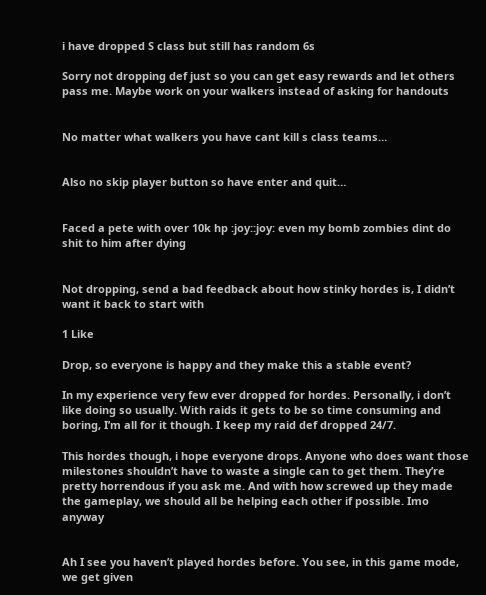i have dropped S class but still has random 6s

Sorry not dropping def just so you can get easy rewards and let others pass me. Maybe work on your walkers instead of asking for handouts


No matter what walkers you have cant kill s class teams…


Also no skip player button so have enter and quit…


Faced a pete with over 10k hp :joy::joy: even my bomb zombies dint do shit to him after dying


Not dropping, send a bad feedback about how stinky hordes is, I didn’t want it back to start with

1 Like

Drop, so everyone is happy and they make this a stable event?

In my experience very few ever dropped for hordes. Personally, i don’t like doing so usually. With raids it gets to be so time consuming and boring, I’m all for it though. I keep my raid def dropped 24/7.

This hordes though, i hope everyone drops. Anyone who does want those milestones shouldn’t have to waste a single can to get them. They’re pretty horrendous if you ask me. And with how screwed up they made the gameplay, we should all be helping each other if possible. Imo anyway


Ah I see you haven’t played hordes before. You see, in this game mode, we get given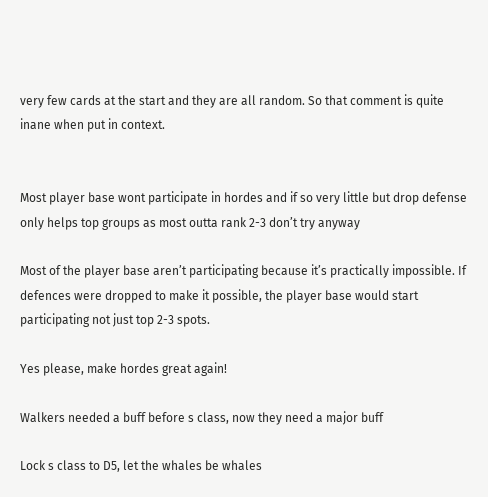very few cards at the start and they are all random. So that comment is quite inane when put in context.


Most player base wont participate in hordes and if so very little but drop defense only helps top groups as most outta rank 2-3 don’t try anyway

Most of the player base aren’t participating because it’s practically impossible. If defences were dropped to make it possible, the player base would start participating not just top 2-3 spots.

Yes please, make hordes great again!

Walkers needed a buff before s class, now they need a major buff

Lock s class to D5, let the whales be whales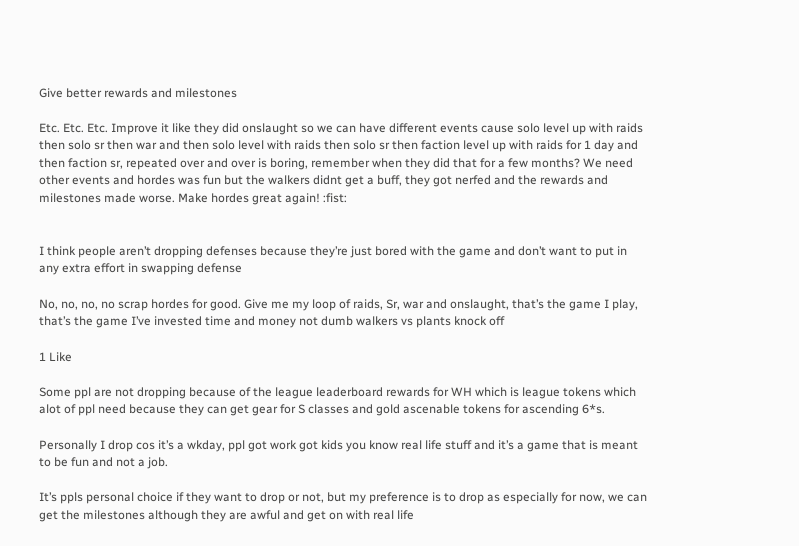Give better rewards and milestones

Etc. Etc. Etc. Improve it like they did onslaught so we can have different events cause solo level up with raids then solo sr then war and then solo level with raids then solo sr then faction level up with raids for 1 day and then faction sr, repeated over and over is boring, remember when they did that for a few months? We need other events and hordes was fun but the walkers didnt get a buff, they got nerfed and the rewards and milestones made worse. Make hordes great again! :fist:


I think people aren’t dropping defenses because they’re just bored with the game and don’t want to put in any extra effort in swapping defense

No, no, no, no scrap hordes for good. Give me my loop of raids, Sr, war and onslaught, that’s the game I play, that’s the game I’ve invested time and money not dumb walkers vs plants knock off

1 Like

Some ppl are not dropping because of the league leaderboard rewards for WH which is league tokens which alot of ppl need because they can get gear for S classes and gold ascenable tokens for ascending 6*s.

Personally I drop cos it’s a wkday, ppl got work got kids you know real life stuff and it’s a game that is meant to be fun and not a job.

It’s ppls personal choice if they want to drop or not, but my preference is to drop as especially for now, we can get the milestones although they are awful and get on with real life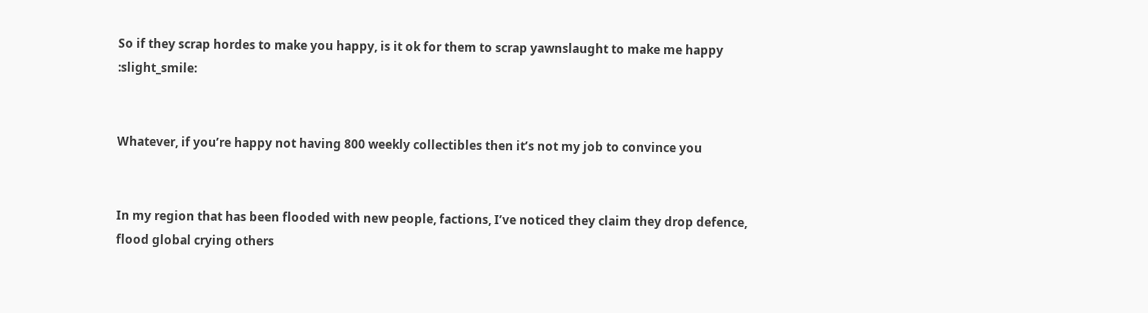So if they scrap hordes to make you happy, is it ok for them to scrap yawnslaught to make me happy :slight_smile:


Whatever, if you’re happy not having 800 weekly collectibles then it’s not my job to convince you


In my region that has been flooded with new people, factions, I’ve noticed they claim they drop defence, flood global crying others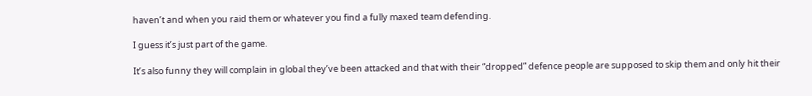haven’t and when you raid them or whatever you find a fully maxed team defending.

I guess it’s just part of the game.

It’s also funny they will complain in global they’ve been attacked and that with their “dropped” defence people are supposed to skip them and only hit their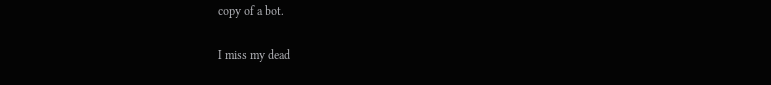copy of a bot.

I miss my dead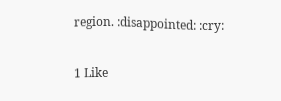region. :disappointed: :cry:

1 Like